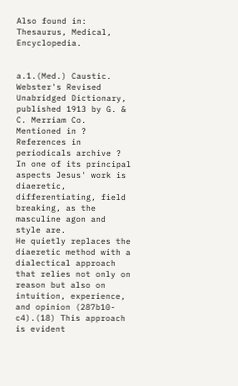Also found in: Thesaurus, Medical, Encyclopedia.


a.1.(Med.) Caustic.
Webster's Revised Unabridged Dictionary, published 1913 by G. & C. Merriam Co.
Mentioned in ?
References in periodicals archive ?
In one of its principal aspects Jesus' work is diaeretic, differentiating, field breaking, as the masculine agon and style are.
He quietly replaces the diaeretic method with a dialectical approach that relies not only on reason but also on intuition, experience, and opinion (287b10-c4).(18) This approach is evident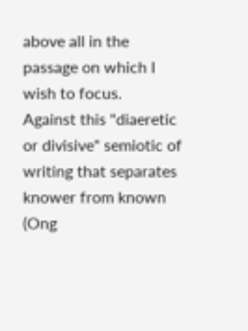above all in the passage on which I wish to focus.
Against this "diaeretic or divisive" semiotic of writing that separates knower from known (Ong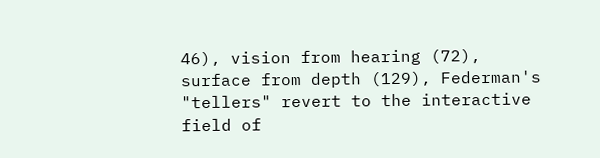46), vision from hearing (72), surface from depth (129), Federman's "tellers" revert to the interactive field of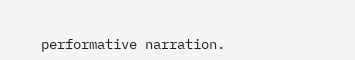performative narration.